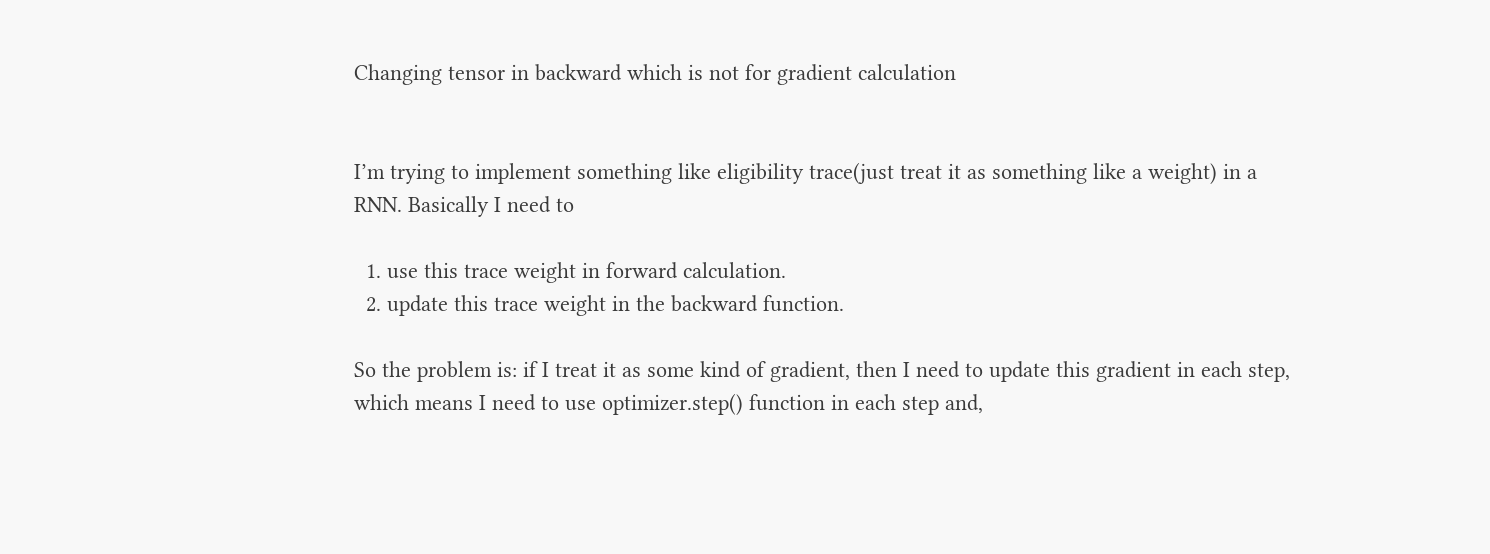Changing tensor in backward which is not for gradient calculation


I’m trying to implement something like eligibility trace(just treat it as something like a weight) in a RNN. Basically I need to

  1. use this trace weight in forward calculation.
  2. update this trace weight in the backward function.

So the problem is: if I treat it as some kind of gradient, then I need to update this gradient in each step, which means I need to use optimizer.step() function in each step and,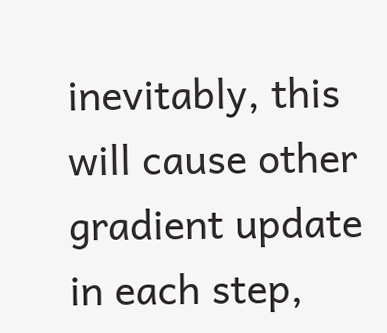inevitably, this will cause other gradient update in each step,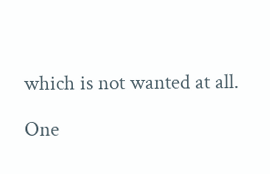which is not wanted at all.

One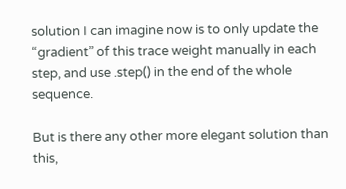solution I can imagine now is to only update the “gradient” of this trace weight manually in each step, and use .step() in the end of the whole sequence.

But is there any other more elegant solution than this,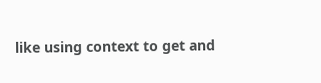like using context to get and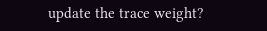update the trace weight?